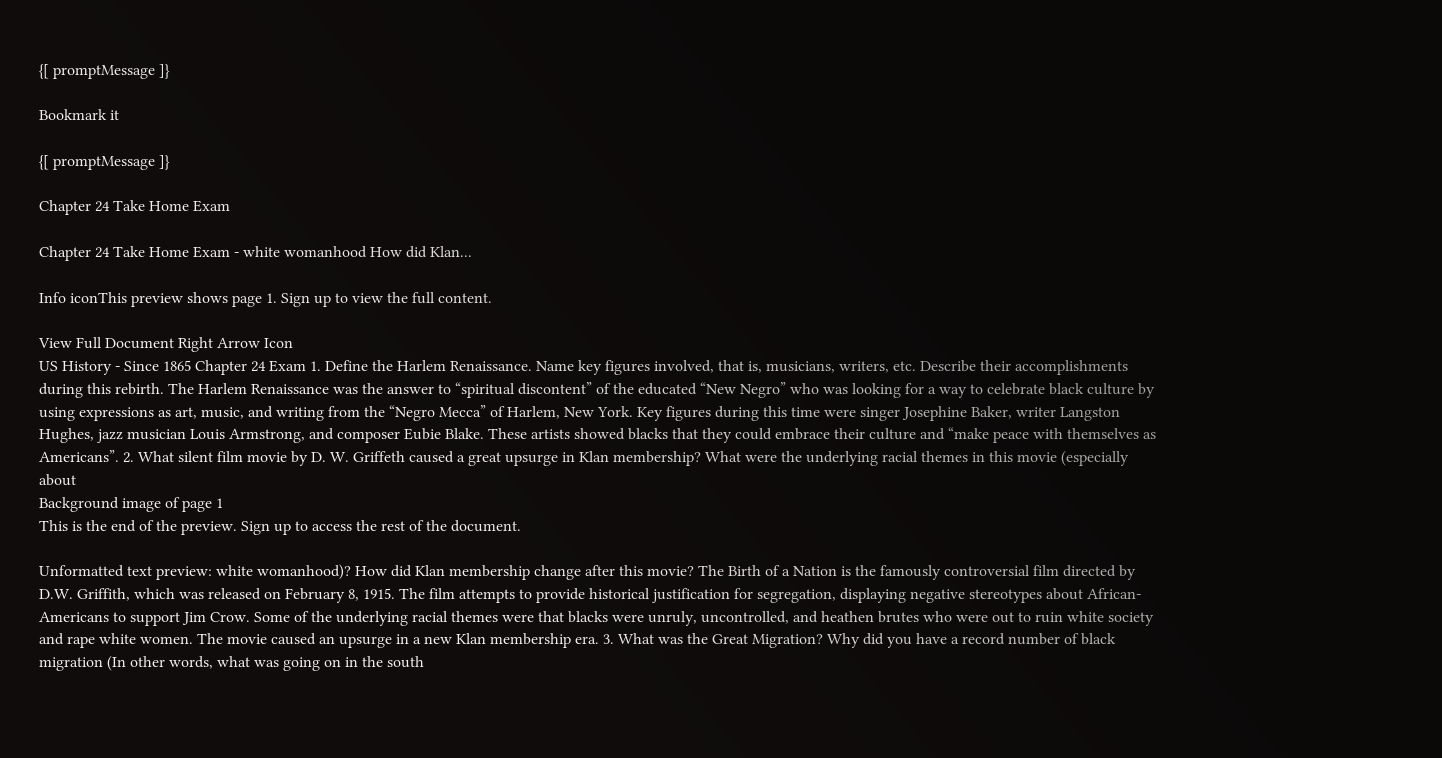{[ promptMessage ]}

Bookmark it

{[ promptMessage ]}

Chapter 24 Take Home Exam

Chapter 24 Take Home Exam - white womanhood How did Klan...

Info iconThis preview shows page 1. Sign up to view the full content.

View Full Document Right Arrow Icon
US History - Since 1865 Chapter 24 Exam 1. Define the Harlem Renaissance. Name key figures involved, that is, musicians, writers, etc. Describe their accomplishments during this rebirth. The Harlem Renaissance was the answer to “spiritual discontent” of the educated “New Negro” who was looking for a way to celebrate black culture by using expressions as art, music, and writing from the “Negro Mecca” of Harlem, New York. Key figures during this time were singer Josephine Baker, writer Langston Hughes, jazz musician Louis Armstrong, and composer Eubie Blake. These artists showed blacks that they could embrace their culture and “make peace with themselves as Americans”. 2. What silent film movie by D. W. Griffeth caused a great upsurge in Klan membership? What were the underlying racial themes in this movie (especially about
Background image of page 1
This is the end of the preview. Sign up to access the rest of the document.

Unformatted text preview: white womanhood)? How did Klan membership change after this movie? The Birth of a Nation is the famously controversial film directed by D.W. Griffith, which was released on February 8, 1915. The film attempts to provide historical justification for segregation, displaying negative stereotypes about African-Americans to support Jim Crow. Some of the underlying racial themes were that blacks were unruly, uncontrolled, and heathen brutes who were out to ruin white society and rape white women. The movie caused an upsurge in a new Klan membership era. 3. What was the Great Migration? Why did you have a record number of black migration (In other words, what was going on in the south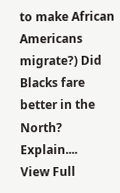to make African Americans migrate?) Did Blacks fare better in the North? Explain....
View Full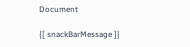Document

{[ snackBarMessage ]}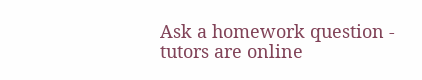Ask a homework question - tutors are online